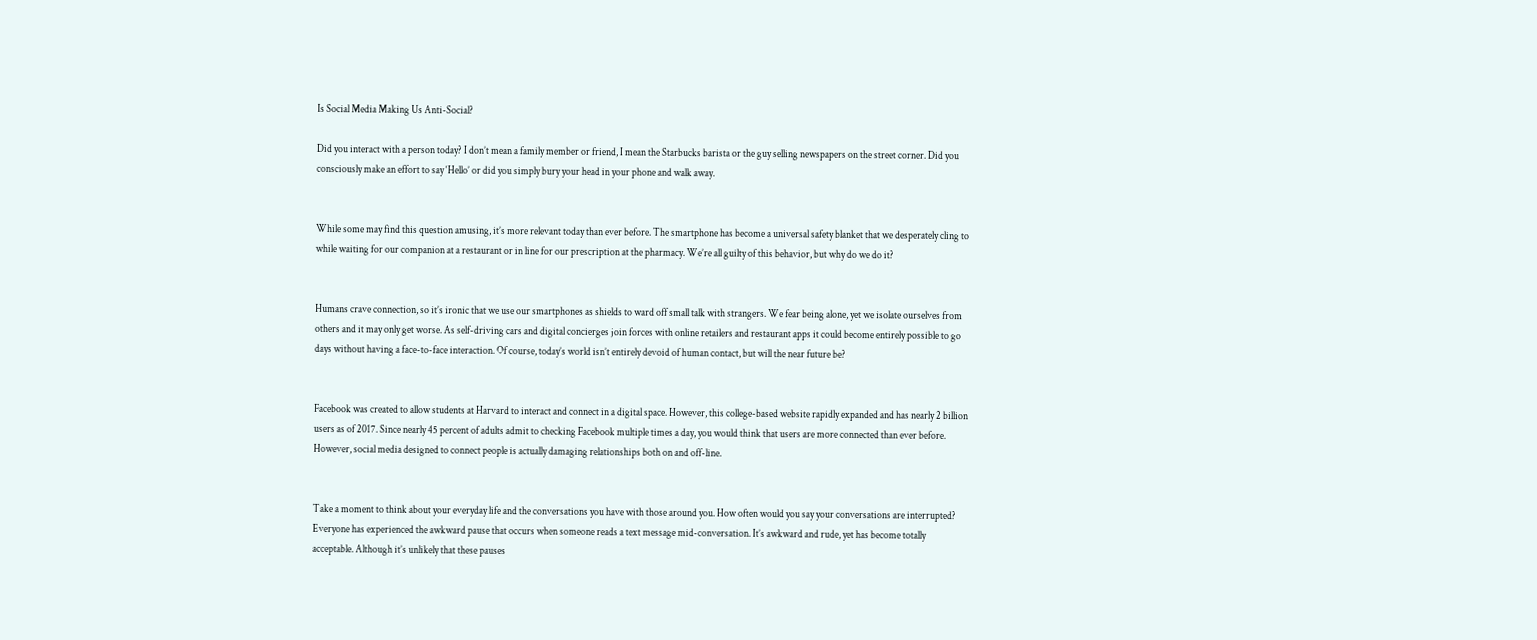Is Social Media Making Us Anti-Social?

Did you interact with a person today? I don’t mean a family member or friend, I mean the Starbucks barista or the guy selling newspapers on the street corner. Did you consciously make an effort to say ‘Hello’ or did you simply bury your head in your phone and walk away.


While some may find this question amusing, it’s more relevant today than ever before. The smartphone has become a universal safety blanket that we desperately cling to while waiting for our companion at a restaurant or in line for our prescription at the pharmacy. We’re all guilty of this behavior, but why do we do it?


Humans crave connection, so it’s ironic that we use our smartphones as shields to ward off small talk with strangers. We fear being alone, yet we isolate ourselves from others and it may only get worse. As self-driving cars and digital concierges join forces with online retailers and restaurant apps it could become entirely possible to go days without having a face-to-face interaction. Of course, today’s world isn’t entirely devoid of human contact, but will the near future be?


Facebook was created to allow students at Harvard to interact and connect in a digital space. However, this college-based website rapidly expanded and has nearly 2 billion users as of 2017. Since nearly 45 percent of adults admit to checking Facebook multiple times a day, you would think that users are more connected than ever before. However, social media designed to connect people is actually damaging relationships both on and off-line.


Take a moment to think about your everyday life and the conversations you have with those around you. How often would you say your conversations are interrupted? Everyone has experienced the awkward pause that occurs when someone reads a text message mid-conversation. It’s awkward and rude, yet has become totally acceptable. Although it’s unlikely that these pauses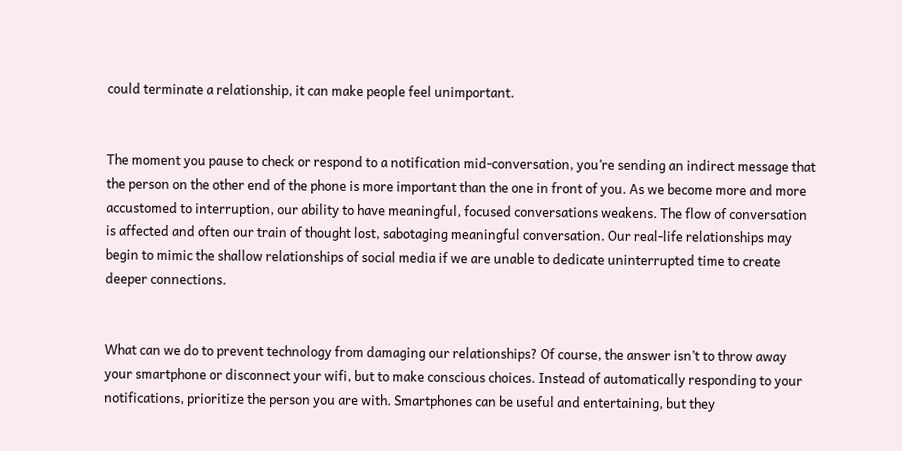could terminate a relationship, it can make people feel unimportant.


The moment you pause to check or respond to a notification mid-conversation, you’re sending an indirect message that the person on the other end of the phone is more important than the one in front of you. As we become more and more accustomed to interruption, our ability to have meaningful, focused conversations weakens. The flow of conversation is affected and often our train of thought lost, sabotaging meaningful conversation. Our real-life relationships may begin to mimic the shallow relationships of social media if we are unable to dedicate uninterrupted time to create deeper connections.


What can we do to prevent technology from damaging our relationships? Of course, the answer isn’t to throw away your smartphone or disconnect your wifi, but to make conscious choices. Instead of automatically responding to your notifications, prioritize the person you are with. Smartphones can be useful and entertaining, but they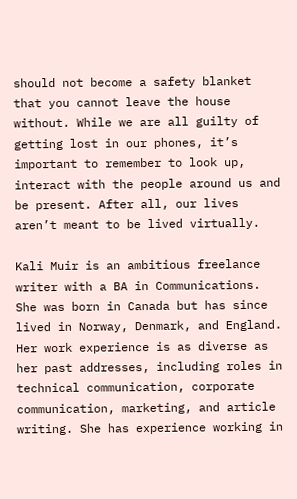should not become a safety blanket that you cannot leave the house without. While we are all guilty of getting lost in our phones, it’s important to remember to look up, interact with the people around us and be present. After all, our lives aren’t meant to be lived virtually.

Kali Muir is an ambitious freelance writer with a BA in Communications. She was born in Canada but has since lived in Norway, Denmark, and England. Her work experience is as diverse as her past addresses, including roles in technical communication, corporate communication, marketing, and article writing. She has experience working in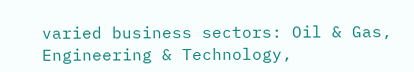varied business sectors: Oil & Gas, Engineering & Technology,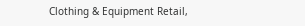Clothing & Equipment Retail,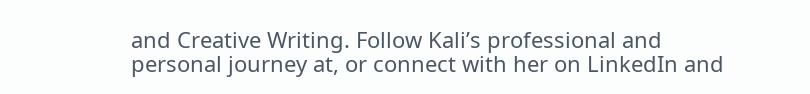and Creative Writing. Follow Kali’s professional and personal journey at, or connect with her on LinkedIn and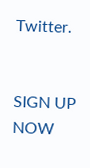Twitter.


SIGN UP NOW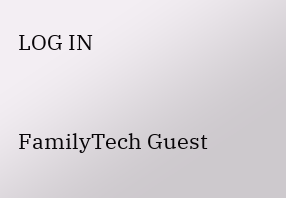LOG IN


FamilyTech Guest